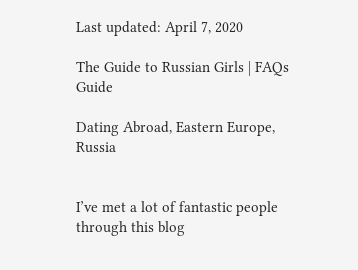Last updated: April 7, 2020

The Guide to Russian Girls | FAQs Guide

Dating Abroad, Eastern Europe, Russia


I’ve met a lot of fantastic people through this blog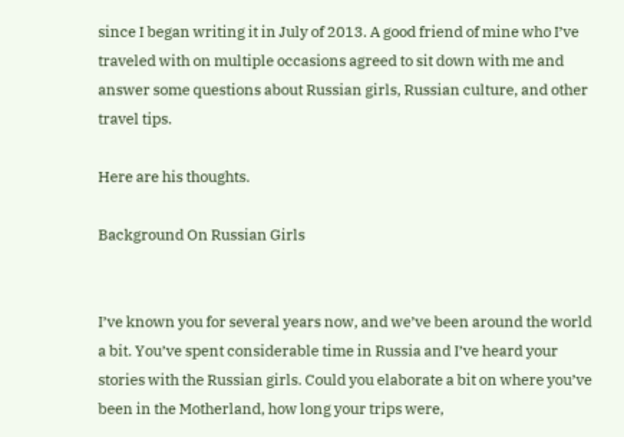since I began writing it in July of 2013. A good friend of mine who I’ve traveled with on multiple occasions agreed to sit down with me and answer some questions about Russian girls, Russian culture, and other travel tips.

Here are his thoughts.

Background On Russian Girls


I’ve known you for several years now, and we’ve been around the world a bit. You’ve spent considerable time in Russia and I’ve heard your stories with the Russian girls. Could you elaborate a bit on where you’ve been in the Motherland, how long your trips were,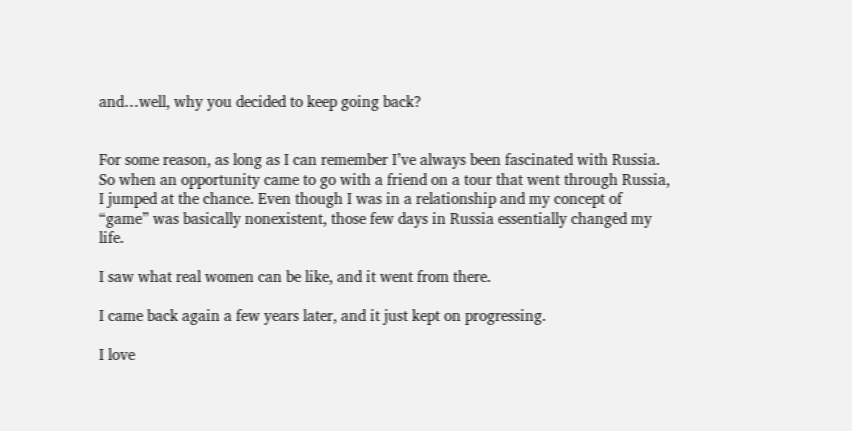and…well, why you decided to keep going back?


For some reason, as long as I can remember I’ve always been fascinated with Russia. So when an opportunity came to go with a friend on a tour that went through Russia, I jumped at the chance. Even though I was in a relationship and my concept of “game” was basically nonexistent, those few days in Russia essentially changed my life.

I saw what real women can be like, and it went from there.

I came back again a few years later, and it just kept on progressing.

I love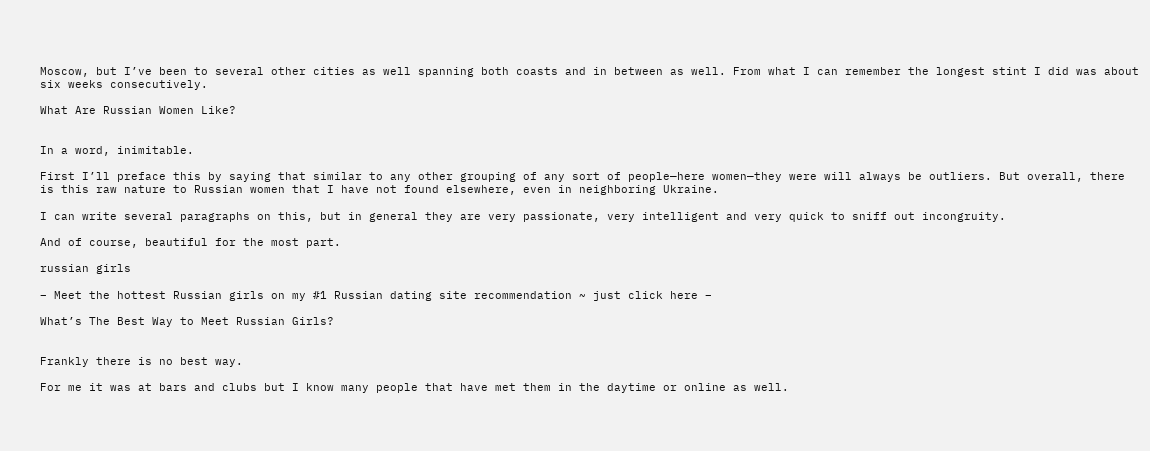Moscow, but I’ve been to several other cities as well spanning both coasts and in between as well. From what I can remember the longest stint I did was about six weeks consecutively.

What Are Russian Women Like?


In a word, inimitable.

First I’ll preface this by saying that similar to any other grouping of any sort of people—here women—they were will always be outliers. But overall, there is this raw nature to Russian women that I have not found elsewhere, even in neighboring Ukraine.

I can write several paragraphs on this, but in general they are very passionate, very intelligent and very quick to sniff out incongruity.

And of course, beautiful for the most part.

russian girls

– Meet the hottest Russian girls on my #1 Russian dating site recommendation ~ just click here –

What’s The Best Way to Meet Russian Girls?


Frankly there is no best way.

For me it was at bars and clubs but I know many people that have met them in the daytime or online as well.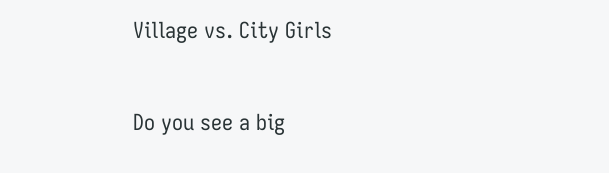Village vs. City Girls


Do you see a big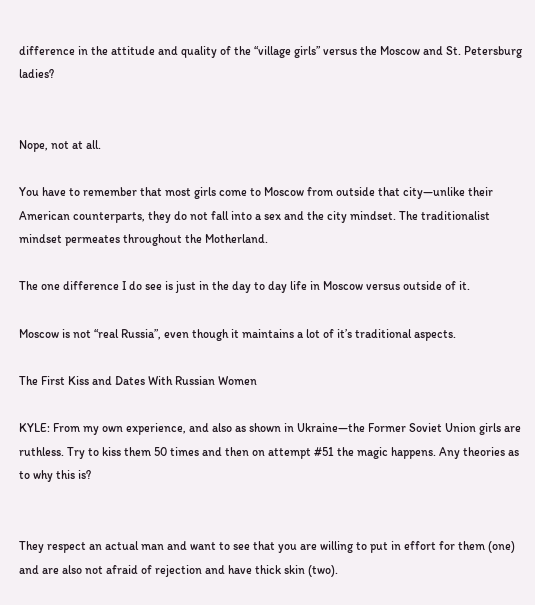difference in the attitude and quality of the “village girls” versus the Moscow and St. Petersburg ladies?


Nope, not at all.

You have to remember that most girls come to Moscow from outside that city—unlike their American counterparts, they do not fall into a sex and the city mindset. The traditionalist mindset permeates throughout the Motherland.

The one difference I do see is just in the day to day life in Moscow versus outside of it.

Moscow is not “real Russia”, even though it maintains a lot of it’s traditional aspects.

The First Kiss and Dates With Russian Women

KYLE: From my own experience, and also as shown in Ukraine—the Former Soviet Union girls are ruthless. Try to kiss them 50 times and then on attempt #51 the magic happens. Any theories as to why this is?


They respect an actual man and want to see that you are willing to put in effort for them (one) and are also not afraid of rejection and have thick skin (two).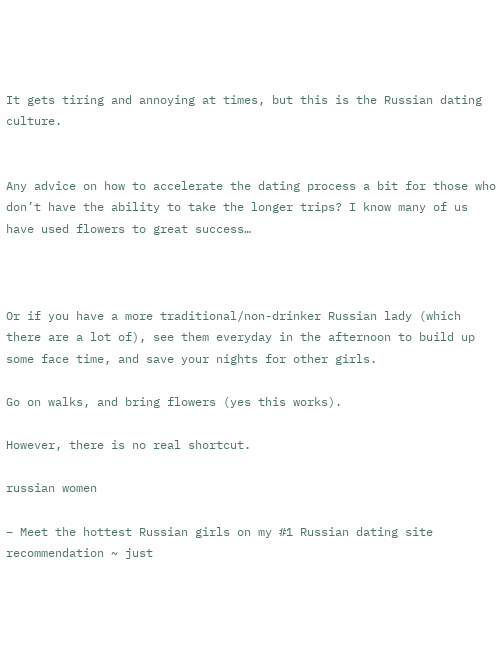It gets tiring and annoying at times, but this is the Russian dating culture.


Any advice on how to accelerate the dating process a bit for those who don’t have the ability to take the longer trips? I know many of us have used flowers to great success…



Or if you have a more traditional/non-drinker Russian lady (which there are a lot of), see them everyday in the afternoon to build up some face time, and save your nights for other girls.

Go on walks, and bring flowers (yes this works).

However, there is no real shortcut.

russian women

– Meet the hottest Russian girls on my #1 Russian dating site recommendation ~ just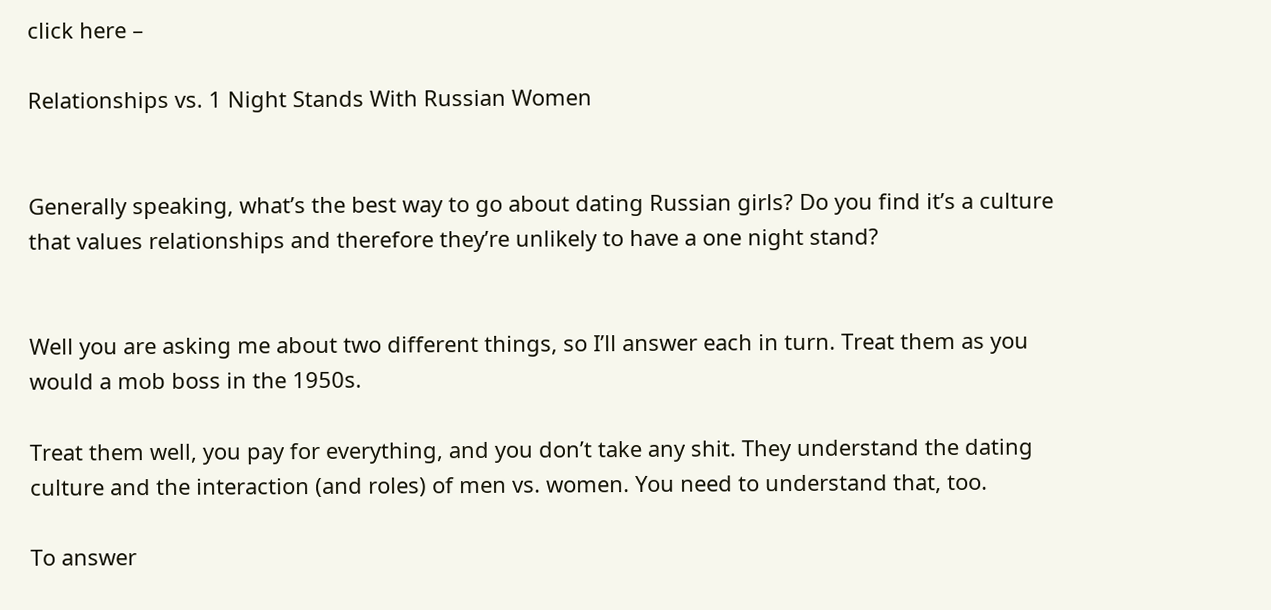click here –

Relationships vs. 1 Night Stands With Russian Women


Generally speaking, what’s the best way to go about dating Russian girls? Do you find it’s a culture that values relationships and therefore they’re unlikely to have a one night stand?


Well you are asking me about two different things, so I’ll answer each in turn. Treat them as you would a mob boss in the 1950s.

Treat them well, you pay for everything, and you don’t take any shit. They understand the dating culture and the interaction (and roles) of men vs. women. You need to understand that, too.

To answer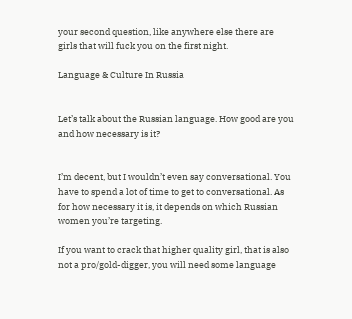your second question, like anywhere else there are girls that will fuck you on the first night.

Language & Culture In Russia


Let’s talk about the Russian language. How good are you and how necessary is it?


I’m decent, but I wouldn’t even say conversational. You have to spend a lot of time to get to conversational. As for how necessary it is, it depends on which Russian women you’re targeting.

If you want to crack that higher quality girl, that is also not a pro/gold-digger, you will need some language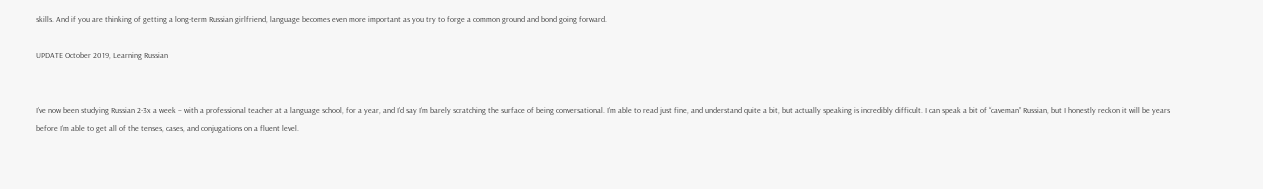skills. And if you are thinking of getting a long-term Russian girlfriend, language becomes even more important as you try to forge a common ground and bond going forward.

UPDATE October 2019, Learning Russian


I’ve now been studying Russian 2-3x a week – with a professional teacher at a language school, for a year, and I’d say I’m barely scratching the surface of being conversational. I’m able to read just fine, and understand quite a bit, but actually speaking is incredibly difficult. I can speak a bit of “caveman” Russian, but I honestly reckon it will be years before I’m able to get all of the tenses, cases, and conjugations on a fluent level.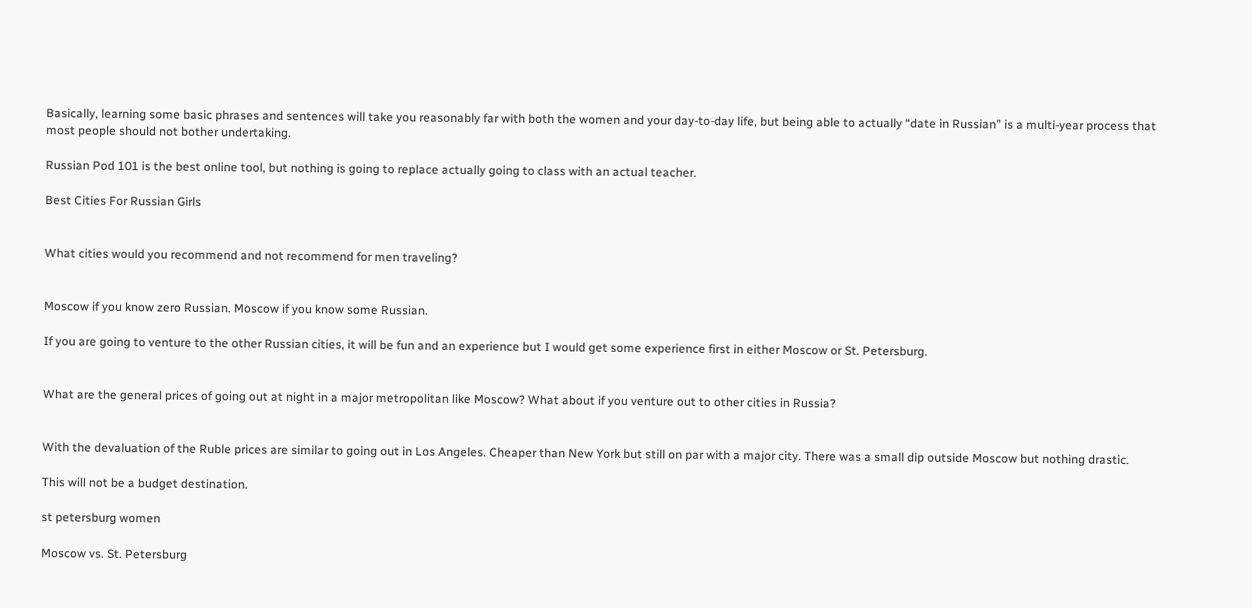Basically, learning some basic phrases and sentences will take you reasonably far with both the women and your day-to-day life, but being able to actually “date in Russian” is a multi-year process that most people should not bother undertaking.

Russian Pod 101 is the best online tool, but nothing is going to replace actually going to class with an actual teacher.

Best Cities For Russian Girls


What cities would you recommend and not recommend for men traveling?


Moscow if you know zero Russian. Moscow if you know some Russian.

If you are going to venture to the other Russian cities, it will be fun and an experience but I would get some experience first in either Moscow or St. Petersburg.


What are the general prices of going out at night in a major metropolitan like Moscow? What about if you venture out to other cities in Russia?


With the devaluation of the Ruble prices are similar to going out in Los Angeles. Cheaper than New York but still on par with a major city. There was a small dip outside Moscow but nothing drastic.

This will not be a budget destination.

st petersburg women

Moscow vs. St. Petersburg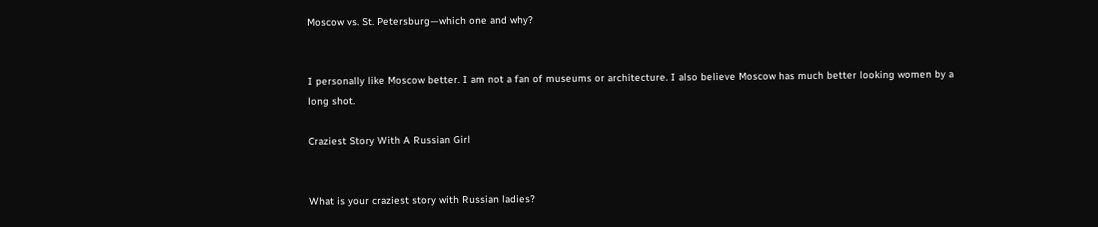Moscow vs. St. Petersburg—which one and why?


I personally like Moscow better. I am not a fan of museums or architecture. I also believe Moscow has much better looking women by a long shot.

Craziest Story With A Russian Girl


What is your craziest story with Russian ladies?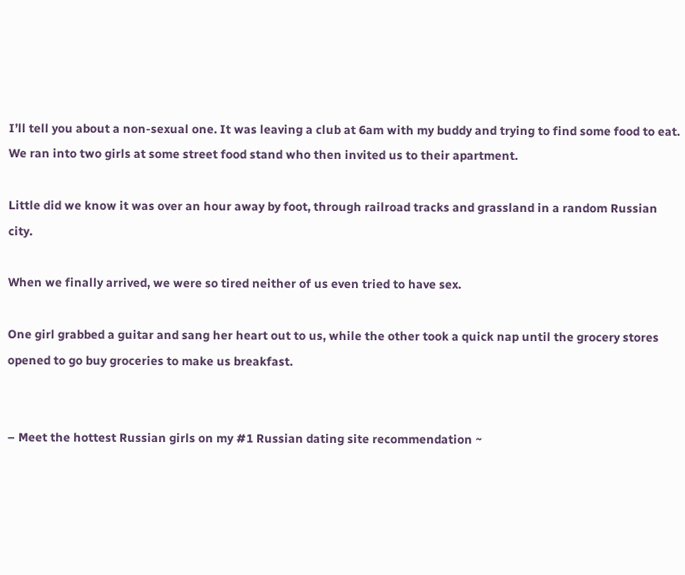I’ll tell you about a non-sexual one. It was leaving a club at 6am with my buddy and trying to find some food to eat. We ran into two girls at some street food stand who then invited us to their apartment.

Little did we know it was over an hour away by foot, through railroad tracks and grassland in a random Russian city.

When we finally arrived, we were so tired neither of us even tried to have sex.

One girl grabbed a guitar and sang her heart out to us, while the other took a quick nap until the grocery stores opened to go buy groceries to make us breakfast.


– Meet the hottest Russian girls on my #1 Russian dating site recommendation ~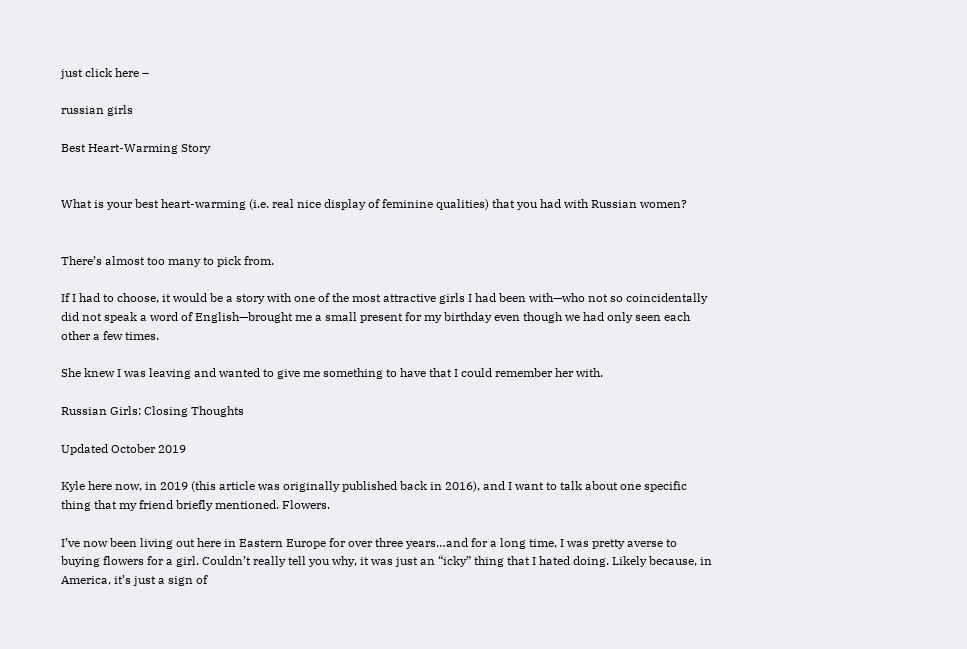just click here –

russian girls

Best Heart-Warming Story


What is your best heart-warming (i.e. real nice display of feminine qualities) that you had with Russian women?


There’s almost too many to pick from.

If I had to choose, it would be a story with one of the most attractive girls I had been with—who not so coincidentally did not speak a word of English—brought me a small present for my birthday even though we had only seen each other a few times.

She knew I was leaving and wanted to give me something to have that I could remember her with.

Russian Girls: Closing Thoughts

Updated October 2019

Kyle here now, in 2019 (this article was originally published back in 2016), and I want to talk about one specific thing that my friend briefly mentioned. Flowers.

I’ve now been living out here in Eastern Europe for over three years…and for a long time, I was pretty averse to buying flowers for a girl. Couldn’t really tell you why, it was just an “icky” thing that I hated doing. Likely because, in America, it’s just a sign of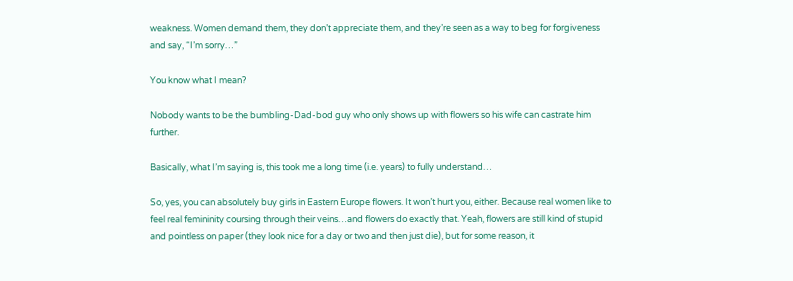weakness. Women demand them, they don’t appreciate them, and they’re seen as a way to beg for forgiveness and say, “I’m sorry…”

You know what I mean?

Nobody wants to be the bumbling-Dad-bod guy who only shows up with flowers so his wife can castrate him further.

Basically, what I’m saying is, this took me a long time (i.e. years) to fully understand…

So, yes, you can absolutely buy girls in Eastern Europe flowers. It won’t hurt you, either. Because real women like to feel real femininity coursing through their veins…and flowers do exactly that. Yeah, flowers are still kind of stupid and pointless on paper (they look nice for a day or two and then just die), but for some reason, it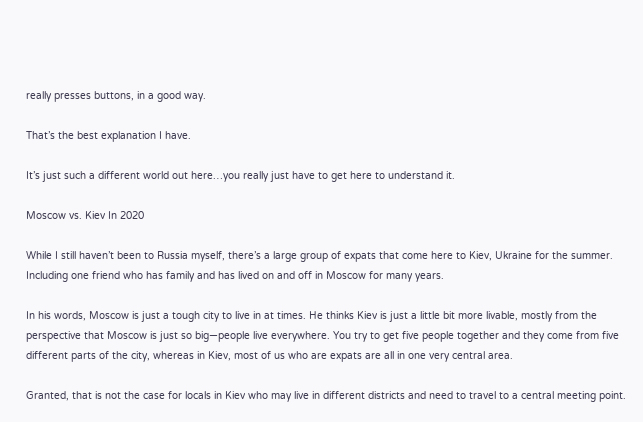really presses buttons, in a good way.

That’s the best explanation I have.

It’s just such a different world out here…you really just have to get here to understand it.

Moscow vs. Kiev In 2020

While I still haven’t been to Russia myself, there’s a large group of expats that come here to Kiev, Ukraine for the summer. Including one friend who has family and has lived on and off in Moscow for many years.

In his words, Moscow is just a tough city to live in at times. He thinks Kiev is just a little bit more livable, mostly from the perspective that Moscow is just so big—people live everywhere. You try to get five people together and they come from five different parts of the city, whereas in Kiev, most of us who are expats are all in one very central area.

Granted, that is not the case for locals in Kiev who may live in different districts and need to travel to a central meeting point.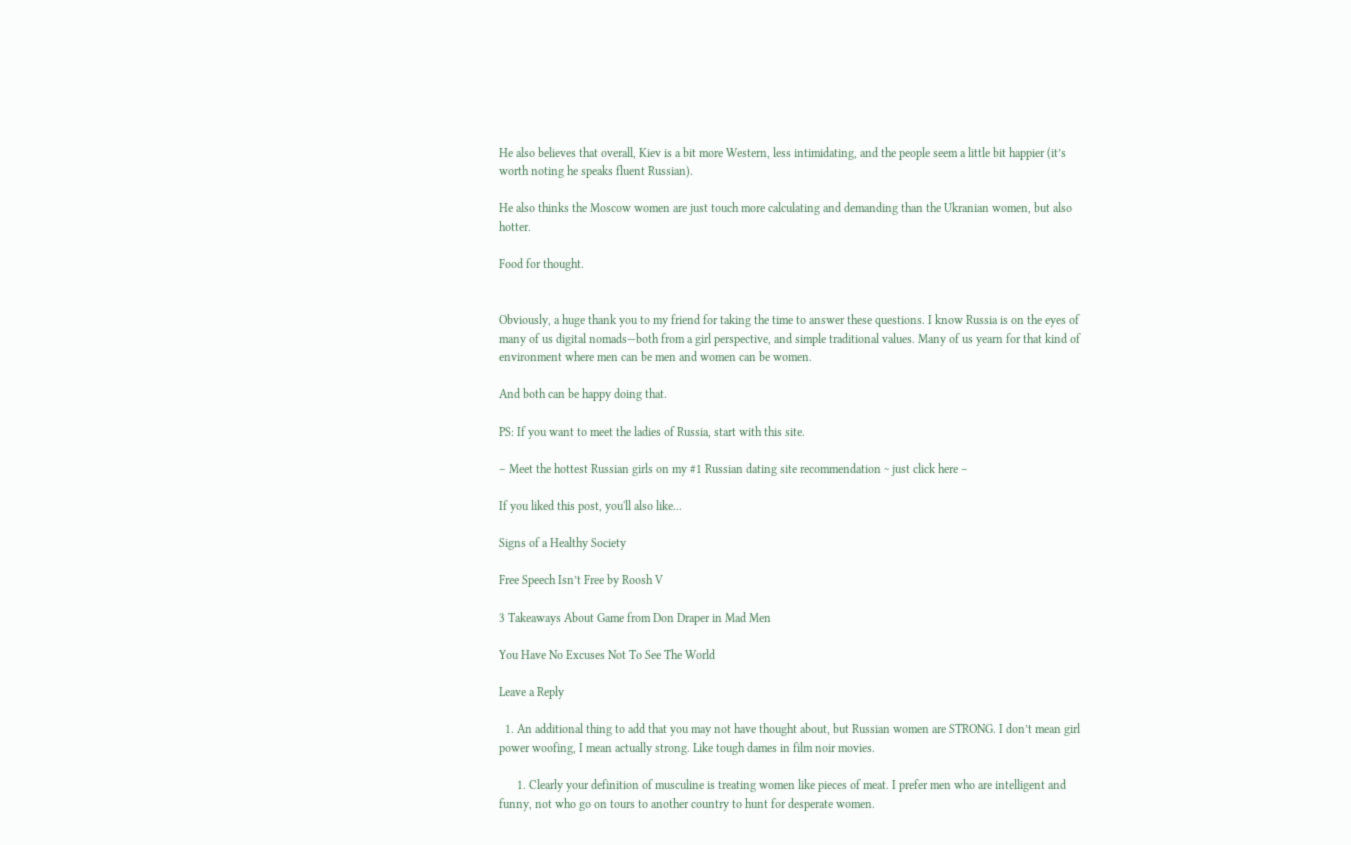He also believes that overall, Kiev is a bit more Western, less intimidating, and the people seem a little bit happier (it’s worth noting he speaks fluent Russian).

He also thinks the Moscow women are just touch more calculating and demanding than the Ukranian women, but also hotter.

Food for thought.


Obviously, a huge thank you to my friend for taking the time to answer these questions. I know Russia is on the eyes of many of us digital nomads—both from a girl perspective, and simple traditional values. Many of us yearn for that kind of environment where men can be men and women can be women.

And both can be happy doing that.

PS: If you want to meet the ladies of Russia, start with this site.

– Meet the hottest Russian girls on my #1 Russian dating site recommendation ~ just click here –

If you liked this post, you'll also like...

Signs of a Healthy Society

Free Speech Isn’t Free by Roosh V

3 Takeaways About Game from Don Draper in Mad Men

You Have No Excuses Not To See The World

Leave a Reply

  1. An additional thing to add that you may not have thought about, but Russian women are STRONG. I don’t mean girl power woofing, I mean actually strong. Like tough dames in film noir movies.

      1. Clearly your definition of musculine is treating women like pieces of meat. I prefer men who are intelligent and funny, not who go on tours to another country to hunt for desperate women.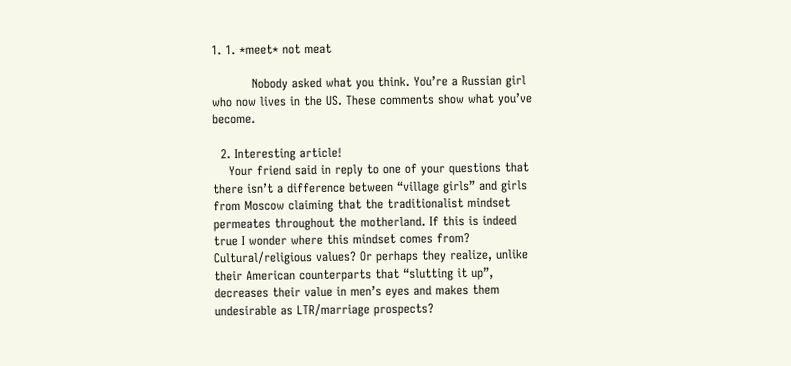1. 1. *meet* not meat

          Nobody asked what you think. You’re a Russian girl who now lives in the US. These comments show what you’ve become.

  2. Interesting article!
    Your friend said in reply to one of your questions that there isn’t a difference between “village girls” and girls from Moscow claiming that the traditionalist mindset permeates throughout the motherland. If this is indeed true I wonder where this mindset comes from? Cultural/religious values? Or perhaps they realize, unlike their American counterparts that “slutting it up”, decreases their value in men’s eyes and makes them undesirable as LTR/marriage prospects?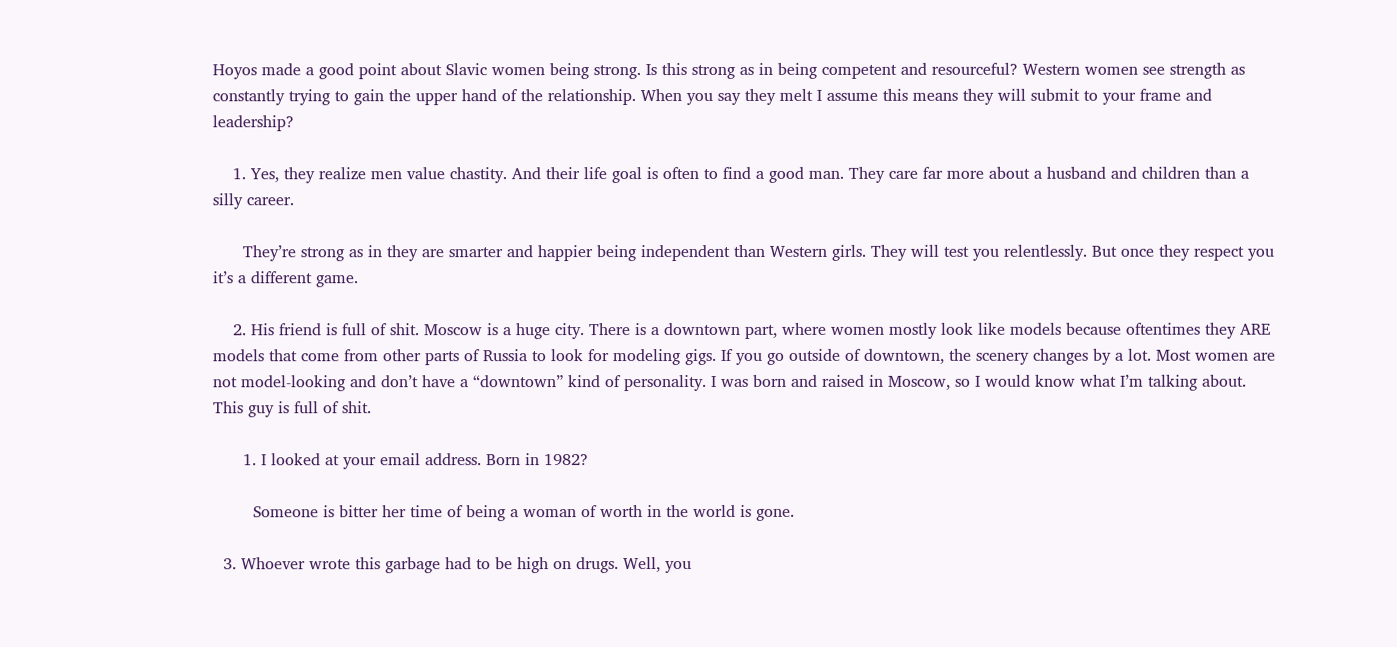Hoyos made a good point about Slavic women being strong. Is this strong as in being competent and resourceful? Western women see strength as constantly trying to gain the upper hand of the relationship. When you say they melt I assume this means they will submit to your frame and leadership?

    1. Yes, they realize men value chastity. And their life goal is often to find a good man. They care far more about a husband and children than a silly career.

      They’re strong as in they are smarter and happier being independent than Western girls. They will test you relentlessly. But once they respect you it’s a different game.

    2. His friend is full of shit. Moscow is a huge city. There is a downtown part, where women mostly look like models because oftentimes they ARE models that come from other parts of Russia to look for modeling gigs. If you go outside of downtown, the scenery changes by a lot. Most women are not model-looking and don’t have a “downtown” kind of personality. I was born and raised in Moscow, so I would know what I’m talking about. This guy is full of shit.

      1. I looked at your email address. Born in 1982?

        Someone is bitter her time of being a woman of worth in the world is gone.

  3. Whoever wrote this garbage had to be high on drugs. Well, you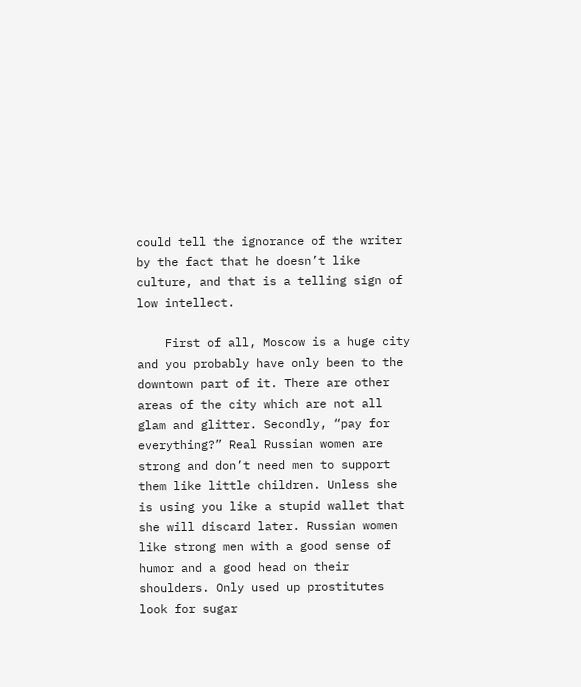could tell the ignorance of the writer by the fact that he doesn’t like culture, and that is a telling sign of low intellect.

    First of all, Moscow is a huge city and you probably have only been to the downtown part of it. There are other areas of the city which are not all glam and glitter. Secondly, “pay for everything?” Real Russian women are strong and don’t need men to support them like little children. Unless she is using you like a stupid wallet that she will discard later. Russian women like strong men with a good sense of humor and a good head on their shoulders. Only used up prostitutes look for sugar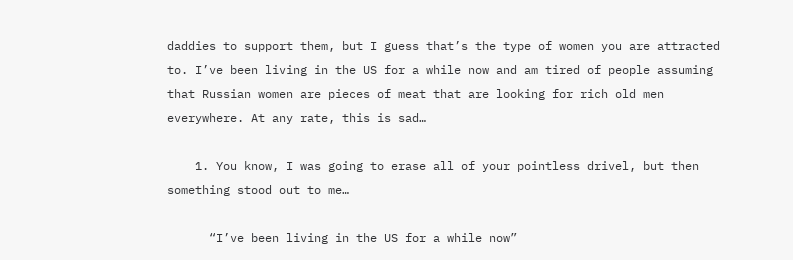daddies to support them, but I guess that’s the type of women you are attracted to. I’ve been living in the US for a while now and am tired of people assuming that Russian women are pieces of meat that are looking for rich old men everywhere. At any rate, this is sad…

    1. You know, I was going to erase all of your pointless drivel, but then something stood out to me…

      “I’ve been living in the US for a while now”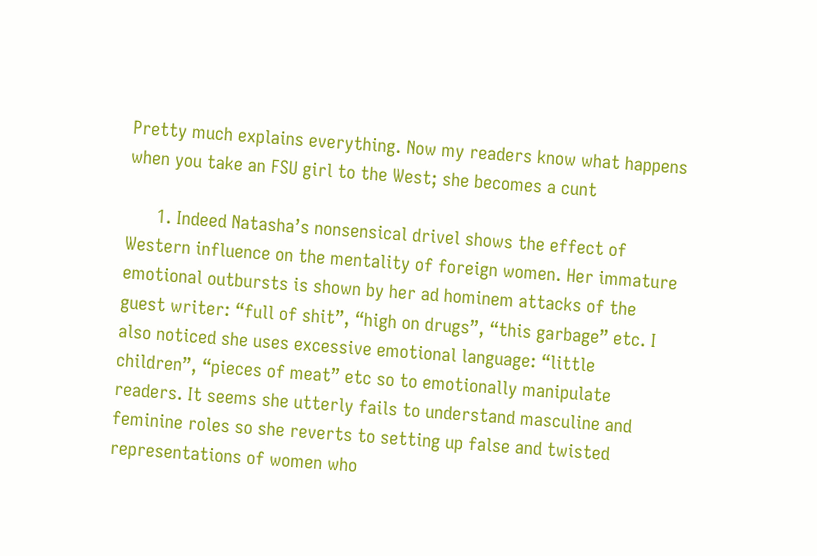Pretty much explains everything. Now my readers know what happens when you take an FSU girl to the West; she becomes a cunt

      1. Indeed Natasha’s nonsensical drivel shows the effect of Western influence on the mentality of foreign women. Her immature emotional outbursts is shown by her ad hominem attacks of the guest writer: “full of shit”, “high on drugs”, “this garbage” etc. I also noticed she uses excessive emotional language: “little children”, “pieces of meat” etc so to emotionally manipulate readers. It seems she utterly fails to understand masculine and feminine roles so she reverts to setting up false and twisted representations of women who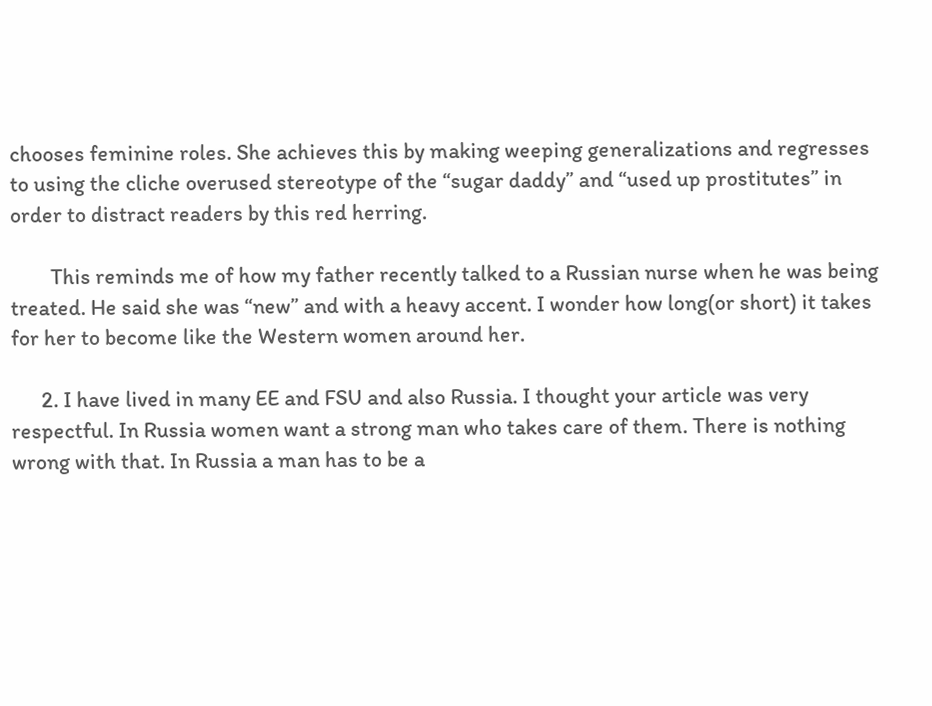chooses feminine roles. She achieves this by making weeping generalizations and regresses to using the cliche overused stereotype of the “sugar daddy” and “used up prostitutes” in order to distract readers by this red herring.

        This reminds me of how my father recently talked to a Russian nurse when he was being treated. He said she was “new” and with a heavy accent. I wonder how long(or short) it takes for her to become like the Western women around her.

      2. I have lived in many EE and FSU and also Russia. I thought your article was very respectful. In Russia women want a strong man who takes care of them. There is nothing wrong with that. In Russia a man has to be a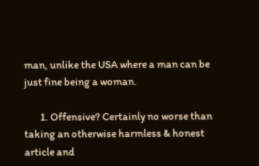man, unlike the USA where a man can be just fine being a woman.

        1. Offensive? Certainly no worse than taking an otherwise harmless & honest article and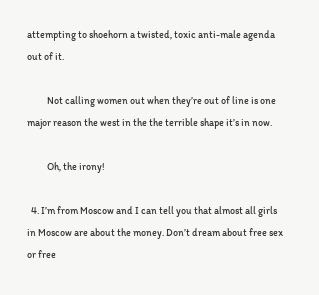attempting to shoehorn a twisted, toxic anti-male agenda out of it.

          Not calling women out when they’re out of line is one major reason the west in the the terrible shape it’s in now.

          Oh, the irony!

  4. I’m from Moscow and I can tell you that almost all girls in Moscow are about the money. Don’t dream about free sex or free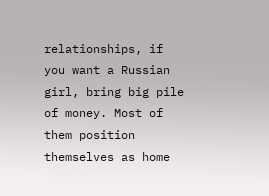relationships, if you want a Russian girl, bring big pile of money. Most of them position themselves as home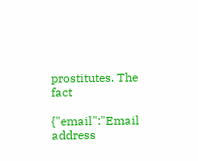prostitutes. The fact

{"email":"Email address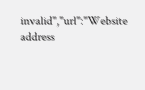invalid","url":"Website address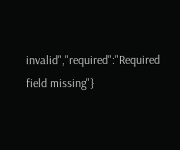invalid","required":"Required field missing"}